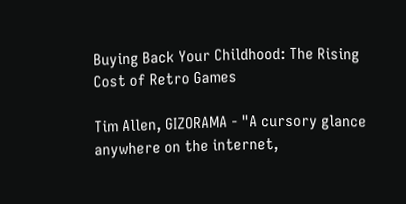Buying Back Your Childhood: The Rising Cost of Retro Games

Tim Allen, GIZORAMA - "A cursory glance anywhere on the internet,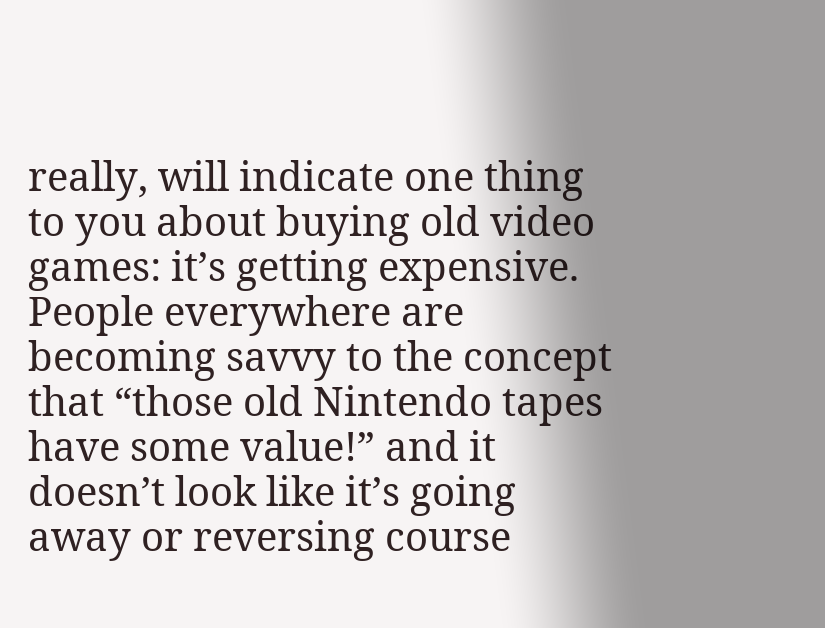really, will indicate one thing to you about buying old video games: it’s getting expensive. People everywhere are becoming savvy to the concept that “those old Nintendo tapes have some value!” and it doesn’t look like it’s going away or reversing course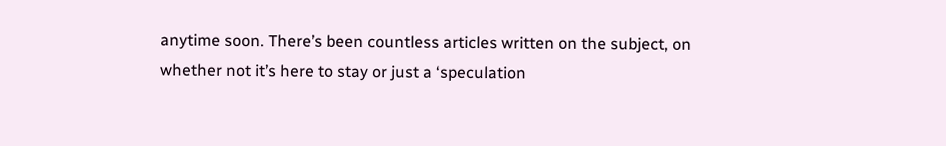anytime soon. There’s been countless articles written on the subject, on whether not it’s here to stay or just a ‘speculation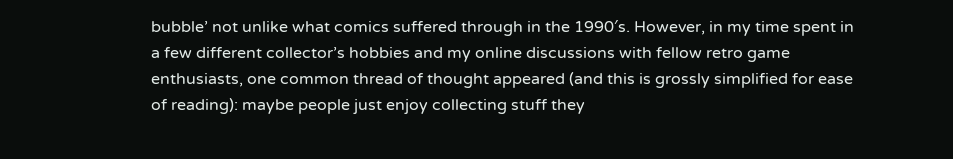bubble’ not unlike what comics suffered through in the 1990′s. However, in my time spent in a few different collector’s hobbies and my online discussions with fellow retro game enthusiasts, one common thread of thought appeared (and this is grossly simplified for ease of reading): maybe people just enjoy collecting stuff they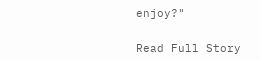enjoy?"

Read Full Story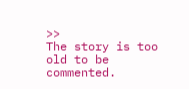>>
The story is too old to be commented.